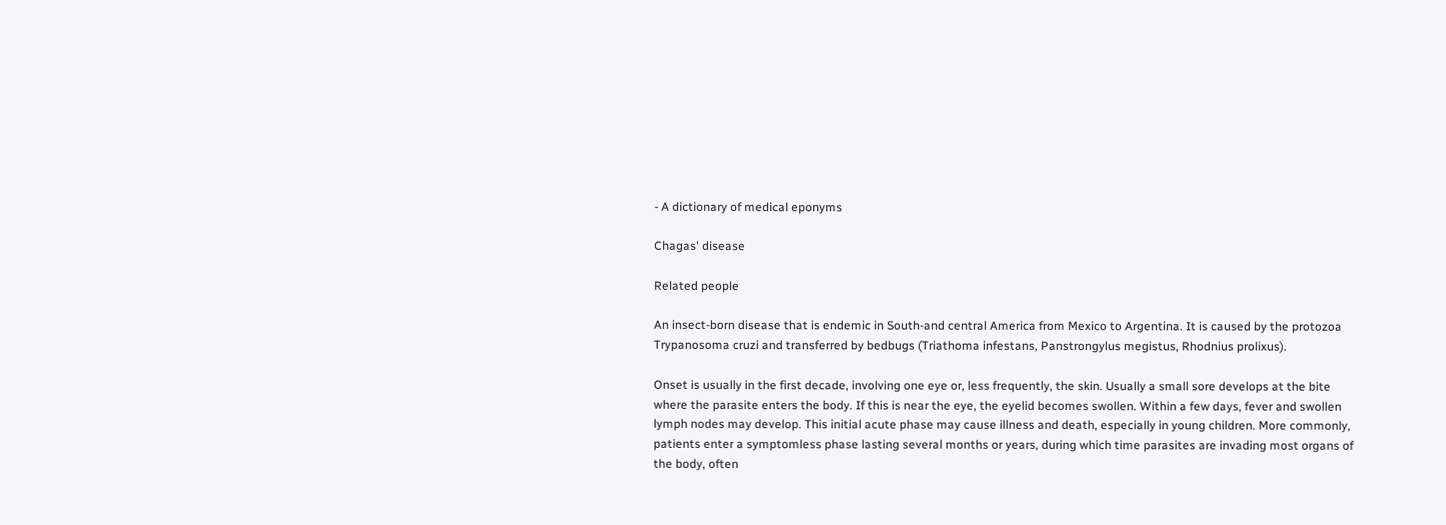- A dictionary of medical eponyms

Chagas' disease

Related people

An insect-born disease that is endemic in South-and central America from Mexico to Argentina. It is caused by the protozoa Trypanosoma cruzi and transferred by bedbugs (Triathoma infestans, Panstrongylus megistus, Rhodnius prolixus).

Onset is usually in the first decade, involving one eye or, less frequently, the skin. Usually a small sore develops at the bite where the parasite enters the body. If this is near the eye, the eyelid becomes swollen. Within a few days, fever and swollen lymph nodes may develop. This initial acute phase may cause illness and death, especially in young children. More commonly, patients enter a symptomless phase lasting several months or years, during which time parasites are invading most organs of the body, often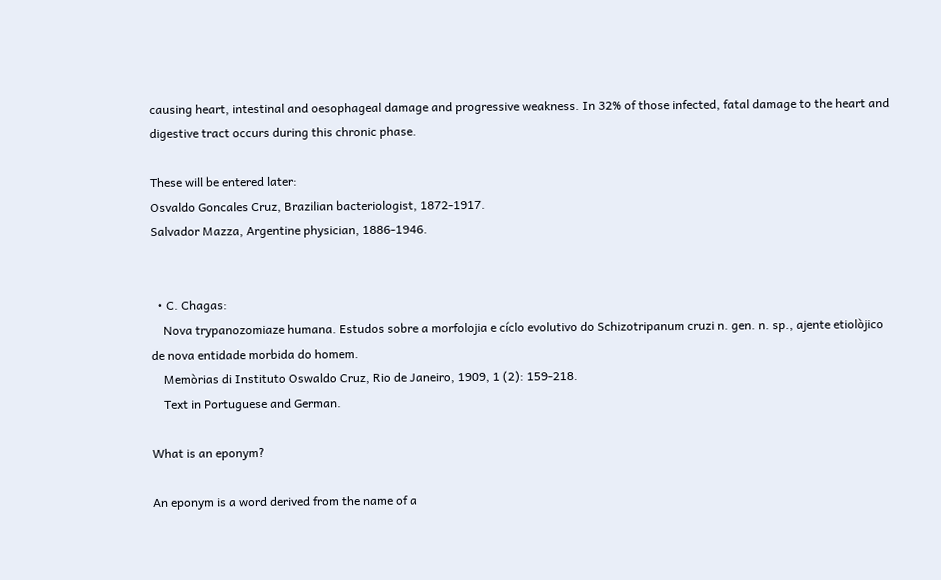causing heart, intestinal and oesophageal damage and progressive weakness. In 32% of those infected, fatal damage to the heart and digestive tract occurs during this chronic phase.

These will be entered later:
Osvaldo Goncales Cruz, Brazilian bacteriologist, 1872-1917.
Salvador Mazza, Argentine physician, 1886-1946.


  • C. Chagas:
    Nova trypanozomiaze humana. Estudos sobre a morfolojia e cíclo evolutivo do Schizotripanum cruzi n. gen. n. sp., ajente etiolòjico de nova entidade morbida do homem.
    Memòrias di Instituto Oswaldo Cruz, Rio de Janeiro, 1909, 1 (2): 159-218.
    Text in Portuguese and German.

What is an eponym?

An eponym is a word derived from the name of a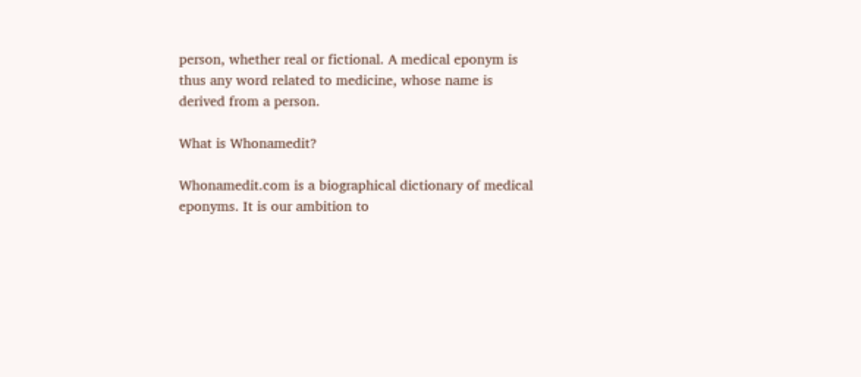person, whether real or fictional. A medical eponym is thus any word related to medicine, whose name is derived from a person.

What is Whonamedit?

Whonamedit.com is a biographical dictionary of medical eponyms. It is our ambition to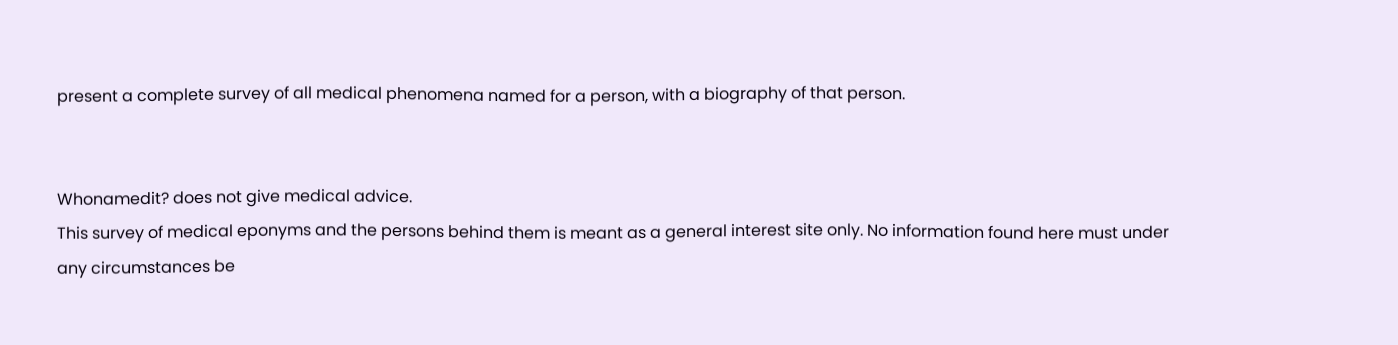present a complete survey of all medical phenomena named for a person, with a biography of that person.


Whonamedit? does not give medical advice.
This survey of medical eponyms and the persons behind them is meant as a general interest site only. No information found here must under any circumstances be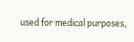used for medical purposes,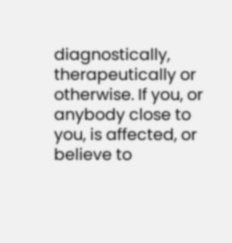diagnostically, therapeutically or otherwise. If you, or anybody close to you, is affected, or believe to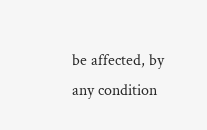be affected, by any condition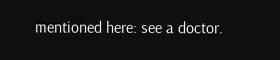mentioned here: see a doctor.